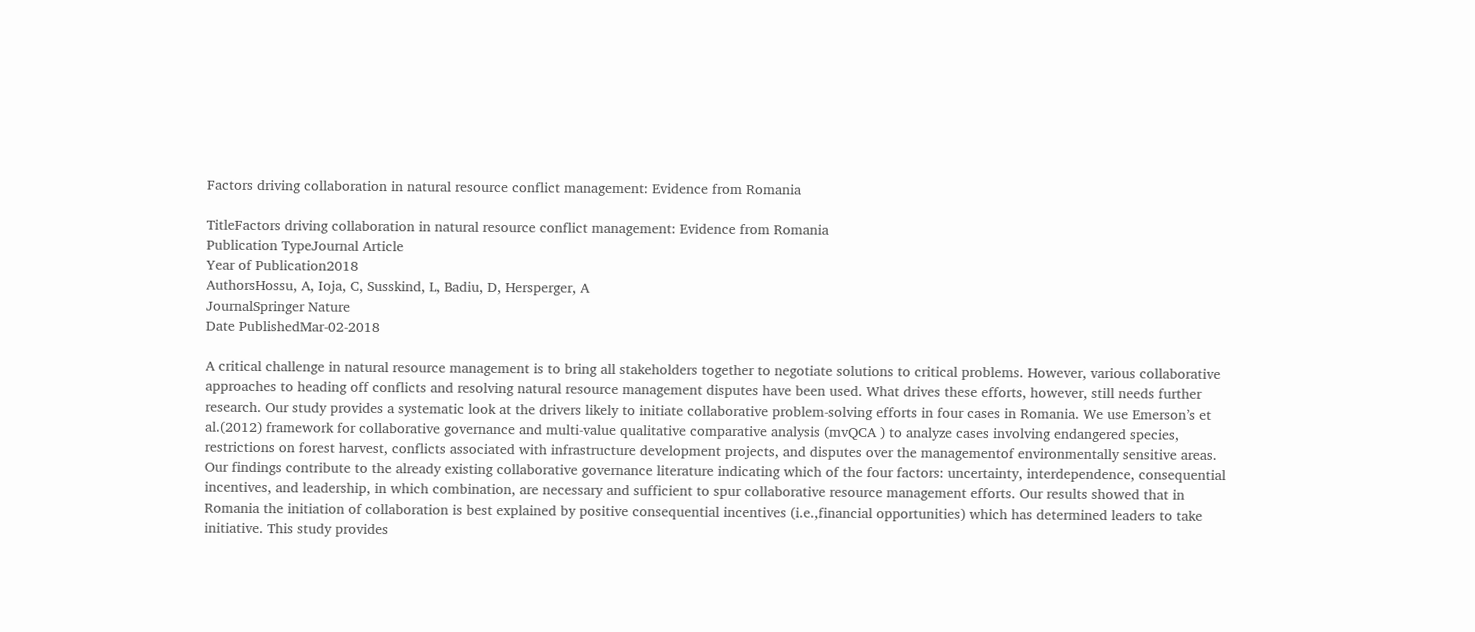Factors driving collaboration in natural resource conflict management: Evidence from Romania

TitleFactors driving collaboration in natural resource conflict management: Evidence from Romania
Publication TypeJournal Article
Year of Publication2018
AuthorsHossu, A, Ioja, C, Susskind, L, Badiu, D, Hersperger, A
JournalSpringer Nature
Date PublishedMar-02-2018

A critical challenge in natural resource management is to bring all stakeholders together to negotiate solutions to critical problems. However, various collaborative approaches to heading off conflicts and resolving natural resource management disputes have been used. What drives these efforts, however, still needs further research. Our study provides a systematic look at the drivers likely to initiate collaborative problem-solving efforts in four cases in Romania. We use Emerson’s et al.(2012) framework for collaborative governance and multi-value qualitative comparative analysis (mvQCA ) to analyze cases involving endangered species, restrictions on forest harvest, conflicts associated with infrastructure development projects, and disputes over the managementof environmentally sensitive areas. Our findings contribute to the already existing collaborative governance literature indicating which of the four factors: uncertainty, interdependence, consequential incentives, and leadership, in which combination, are necessary and sufficient to spur collaborative resource management efforts. Our results showed that in Romania the initiation of collaboration is best explained by positive consequential incentives (i.e.,financial opportunities) which has determined leaders to take initiative. This study provides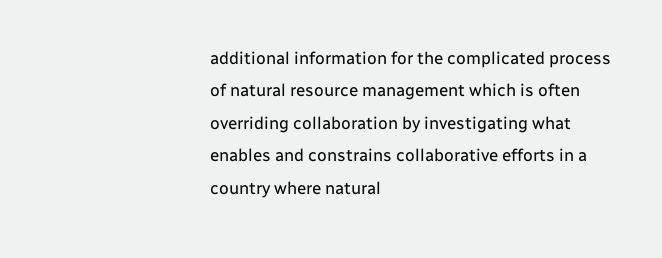additional information for the complicated process of natural resource management which is often overriding collaboration by investigating what enables and constrains collaborative efforts in a country where natural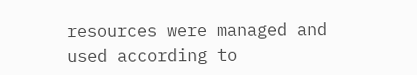resources were managed and used according to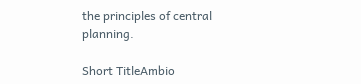the principles of central planning.

Short TitleAmbio